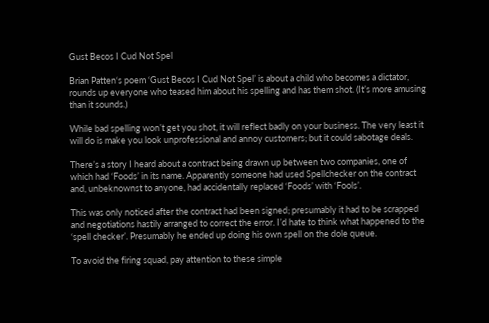Gust Becos I Cud Not Spel

Brian Patten‘s poem ‘Gust Becos I Cud Not Spel’ is about a child who becomes a dictator, rounds up everyone who teased him about his spelling and has them shot. (It’s more amusing than it sounds.)

While bad spelling won’t get you shot, it will reflect badly on your business. The very least it will do is make you look unprofessional and annoy customers; but it could sabotage deals.

There’s a story I heard about a contract being drawn up between two companies, one of which had ‘Foods’ in its name. Apparently someone had used Spellchecker on the contract and, unbeknownst to anyone, had accidentally replaced ‘Foods’ with ‘Fools’.

This was only noticed after the contract had been signed; presumably it had to be scrapped and negotiations hastily arranged to correct the error. I’d hate to think what happened to the ‘spell checker’. Presumably he ended up doing his own spell on the dole queue.

To avoid the firing squad, pay attention to these simple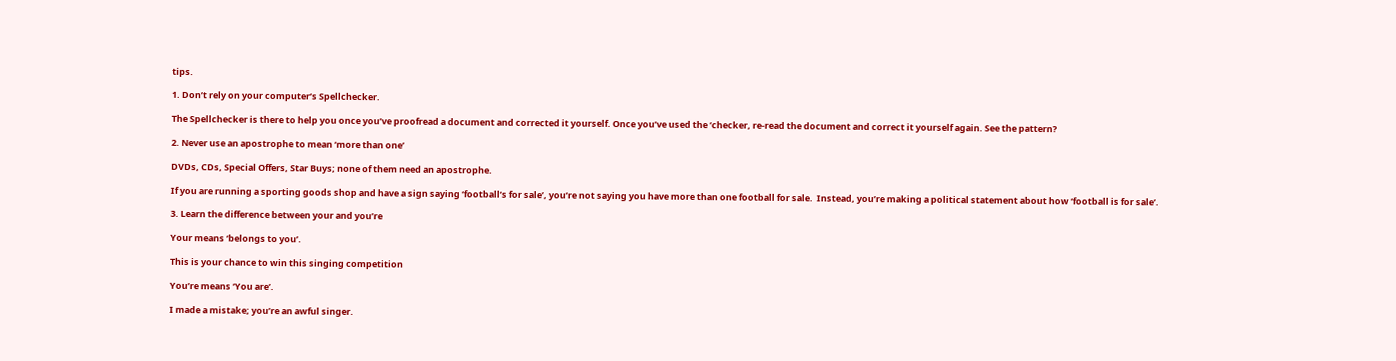tips.

1. Don’t rely on your computer’s Spellchecker.

The Spellchecker is there to help you once you’ve proofread a document and corrected it yourself. Once you’ve used the ‘checker, re-read the document and correct it yourself again. See the pattern?

2. Never use an apostrophe to mean ‘more than one’

DVDs, CDs, Special Offers, Star Buys; none of them need an apostrophe.

If you are running a sporting goods shop and have a sign saying ‘football’s for sale’, you’re not saying you have more than one football for sale.  Instead, you’re making a political statement about how ‘football is for sale’.

3. Learn the difference between your and you’re

Your means ‘belongs to you’.

This is your chance to win this singing competition

You’re means ‘You are’.

I made a mistake; you’re an awful singer.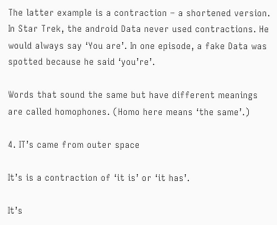The latter example is a contraction – a shortened version. In Star Trek, the android Data never used contractions. He would always say ‘You are’. In one episode, a fake Data was spotted because he said ‘you’re’.

Words that sound the same but have different meanings are called homophones. (Homo here means ‘the same’.)

4. IT’s came from outer space

It’s is a contraction of ‘it is’ or ‘it has’.

It’s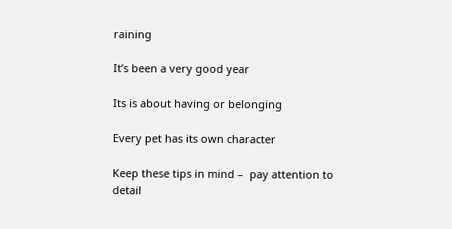raining

It’s been a very good year

Its is about having or belonging

Every pet has its own character

Keep these tips in mind –  pay attention to detail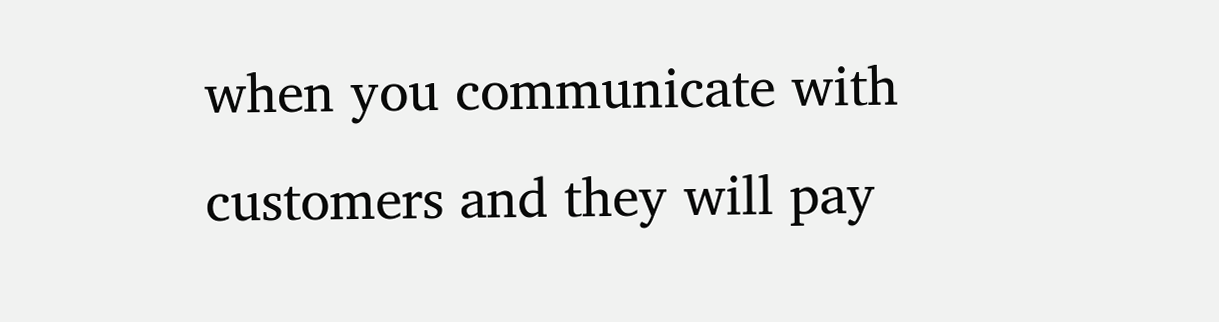when you communicate with customers and they will pay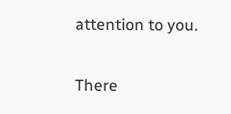attention to you.

There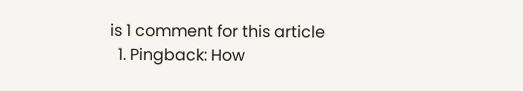is 1 comment for this article
  1. Pingback: How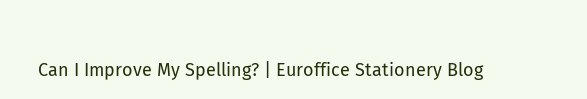Can I Improve My Spelling? | Euroffice Stationery Blog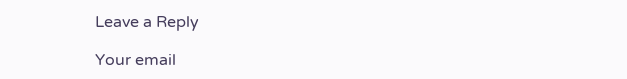Leave a Reply

Your email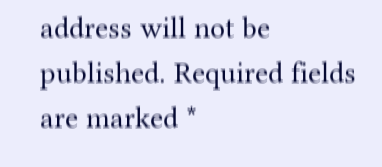address will not be published. Required fields are marked *